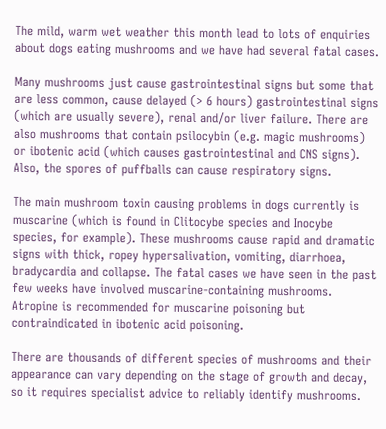The mild, warm wet weather this month lead to lots of enquiries about dogs eating mushrooms and we have had several fatal cases.

Many mushrooms just cause gastrointestinal signs but some that are less common, cause delayed (> 6 hours) gastrointestinal signs (which are usually severe), renal and/or liver failure. There are also mushrooms that contain psilocybin (e.g. magic mushrooms) or ibotenic acid (which causes gastrointestinal and CNS signs). Also, the spores of puffballs can cause respiratory signs.

The main mushroom toxin causing problems in dogs currently is muscarine (which is found in Clitocybe species and Inocybe species, for example). These mushrooms cause rapid and dramatic signs with thick, ropey hypersalivation, vomiting, diarrhoea, bradycardia and collapse. The fatal cases we have seen in the past few weeks have involved muscarine-containing mushrooms. Atropine is recommended for muscarine poisoning but contraindicated in ibotenic acid poisoning.

There are thousands of different species of mushrooms and their appearance can vary depending on the stage of growth and decay, so it requires specialist advice to reliably identify mushrooms.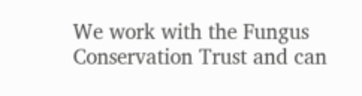We work with the Fungus Conservation Trust and can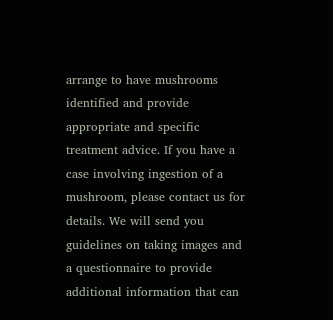arrange to have mushrooms identified and provide appropriate and specific treatment advice. If you have a case involving ingestion of a mushroom, please contact us for details. We will send you guidelines on taking images and a questionnaire to provide additional information that can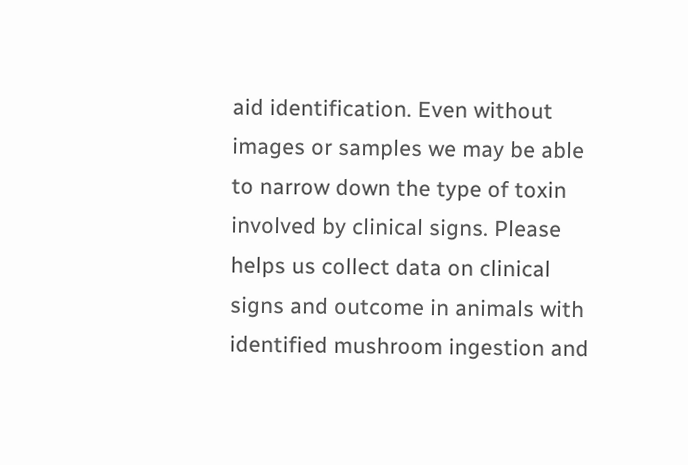aid identification. Even without images or samples we may be able to narrow down the type of toxin involved by clinical signs. Please helps us collect data on clinical signs and outcome in animals with identified mushroom ingestion and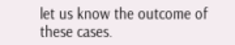let us know the outcome of these cases.